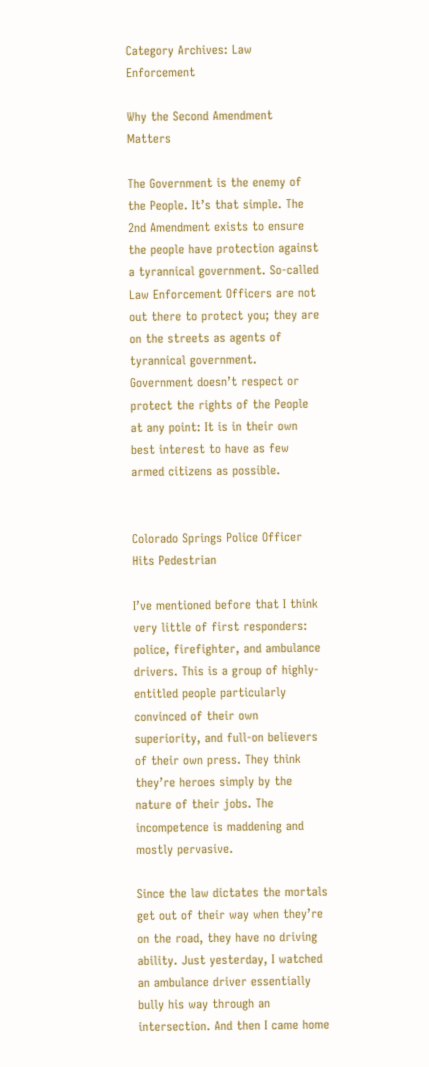Category Archives: Law Enforcement

Why the Second Amendment Matters

The Government is the enemy of the People. It’s that simple. The 2nd Amendment exists to ensure the people have protection against a tyrannical government. So-called Law Enforcement Officers are not out there to protect you; they are on the streets as agents of tyrannical government. Government doesn’t respect or protect the rights of the People at any point: It is in their own best interest to have as few armed citizens as possible.


Colorado Springs Police Officer Hits Pedestrian

I’ve mentioned before that I think very little of first responders: police, firefighter, and ambulance drivers. This is a group of highly-entitled people particularly convinced of their own superiority, and full-on believers of their own press. They think they’re heroes simply by the nature of their jobs. The incompetence is maddening and mostly pervasive.

Since the law dictates the mortals get out of their way when they’re on the road, they have no driving ability. Just yesterday, I watched an ambulance driver essentially bully his way through an intersection. And then I came home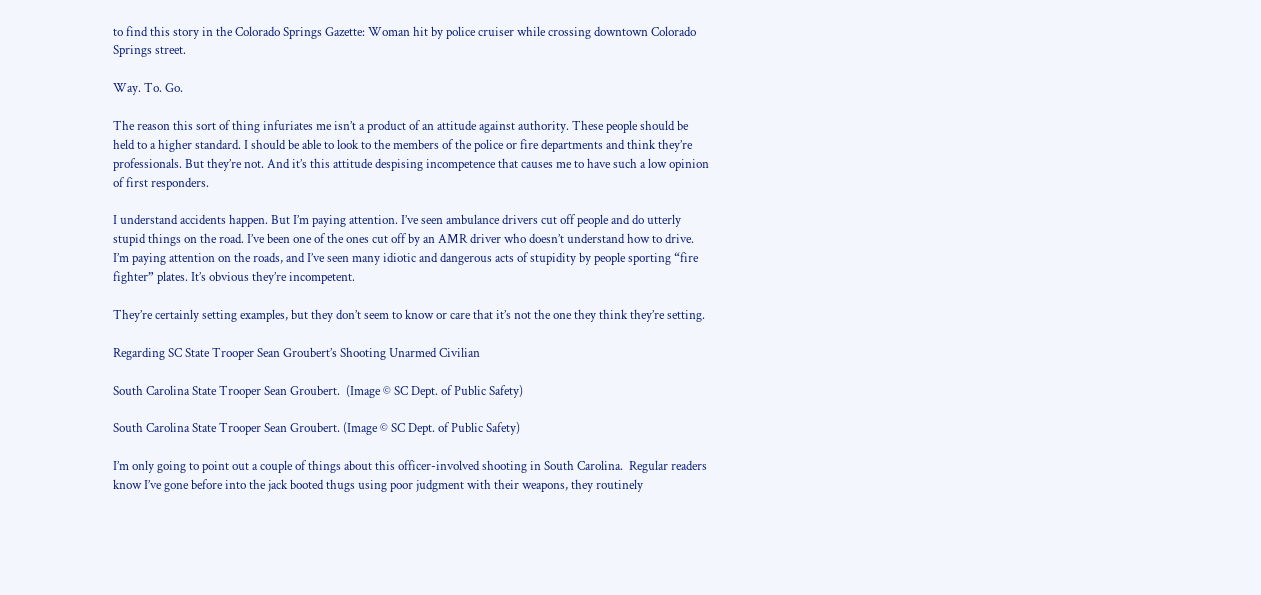to find this story in the Colorado Springs Gazette: Woman hit by police cruiser while crossing downtown Colorado Springs street.

Way. To. Go.

The reason this sort of thing infuriates me isn’t a product of an attitude against authority. These people should be held to a higher standard. I should be able to look to the members of the police or fire departments and think they’re professionals. But they’re not. And it’s this attitude despising incompetence that causes me to have such a low opinion of first responders.

I understand accidents happen. But I’m paying attention. I’ve seen ambulance drivers cut off people and do utterly stupid things on the road. I’ve been one of the ones cut off by an AMR driver who doesn’t understand how to drive. I’m paying attention on the roads, and I’ve seen many idiotic and dangerous acts of stupidity by people sporting “fire fighter” plates. It’s obvious they’re incompetent.

They’re certainly setting examples, but they don’t seem to know or care that it’s not the one they think they’re setting.

Regarding SC State Trooper Sean Groubert’s Shooting Unarmed Civilian

South Carolina State Trooper Sean Groubert.  (Image © SC Dept. of Public Safety)

South Carolina State Trooper Sean Groubert. (Image © SC Dept. of Public Safety)

I’m only going to point out a couple of things about this officer-involved shooting in South Carolina.  Regular readers know I’ve gone before into the jack booted thugs using poor judgment with their weapons, they routinely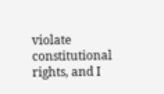violate constitutional rights, and I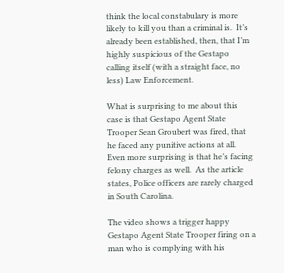think the local constabulary is more likely to kill you than a criminal is.  It’s already been established, then, that I’m highly suspicious of the Gestapo calling itself (with a straight face, no less) Law Enforcement.

What is surprising to me about this case is that Gestapo Agent State Trooper Sean Groubert was fired, that he faced any punitive actions at all.  Even more surprising is that he’s facing felony charges as well.  As the article states, Police officers are rarely charged in South Carolina.

The video shows a trigger happy Gestapo Agent State Trooper firing on a man who is complying with his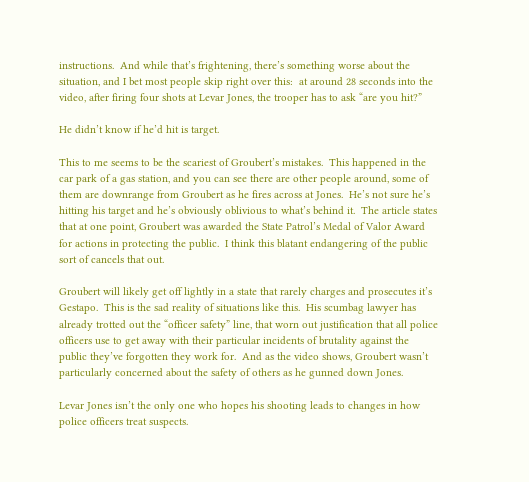instructions.  And while that’s frightening, there’s something worse about the situation, and I bet most people skip right over this:  at around 28 seconds into the video, after firing four shots at Levar Jones, the trooper has to ask “are you hit?”

He didn’t know if he’d hit is target.

This to me seems to be the scariest of Groubert’s mistakes.  This happened in the car park of a gas station, and you can see there are other people around, some of them are downrange from Groubert as he fires across at Jones.  He’s not sure he’s hitting his target and he’s obviously oblivious to what’s behind it.  The article states that at one point, Groubert was awarded the State Patrol’s Medal of Valor Award for actions in protecting the public.  I think this blatant endangering of the public sort of cancels that out.

Groubert will likely get off lightly in a state that rarely charges and prosecutes it’s Gestapo.  This is the sad reality of situations like this.  His scumbag lawyer has already trotted out the “officer safety” line, that worn out justification that all police officers use to get away with their particular incidents of brutality against the public they’ve forgotten they work for.  And as the video shows, Groubert wasn’t particularly concerned about the safety of others as he gunned down Jones.

Levar Jones isn’t the only one who hopes his shooting leads to changes in how police officers treat suspects.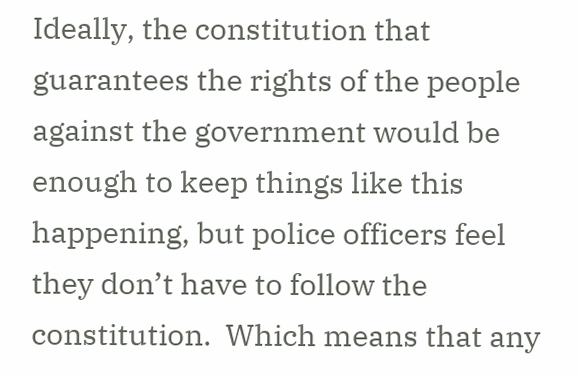Ideally, the constitution that guarantees the rights of the people against the government would be enough to keep things like this happening, but police officers feel they don’t have to follow the constitution.  Which means that any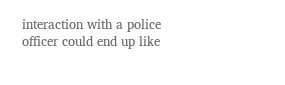interaction with a police officer could end up like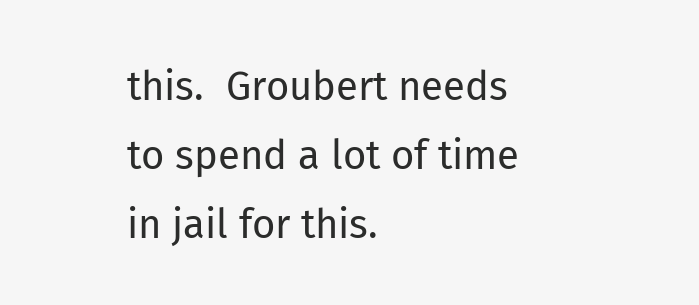this.  Groubert needs to spend a lot of time in jail for this.